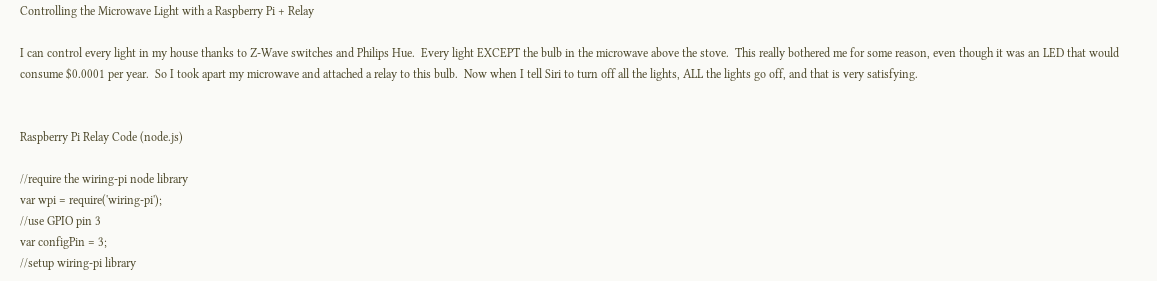Controlling the Microwave Light with a Raspberry Pi + Relay

I can control every light in my house thanks to Z-Wave switches and Philips Hue.  Every light EXCEPT the bulb in the microwave above the stove.  This really bothered me for some reason, even though it was an LED that would consume $0.0001 per year.  So I took apart my microwave and attached a relay to this bulb.  Now when I tell Siri to turn off all the lights, ALL the lights go off, and that is very satisfying.


Raspberry Pi Relay Code (node.js)

//require the wiring-pi node library
var wpi = require('wiring-pi');
//use GPIO pin 3
var configPin = 3;
//setup wiring-pi library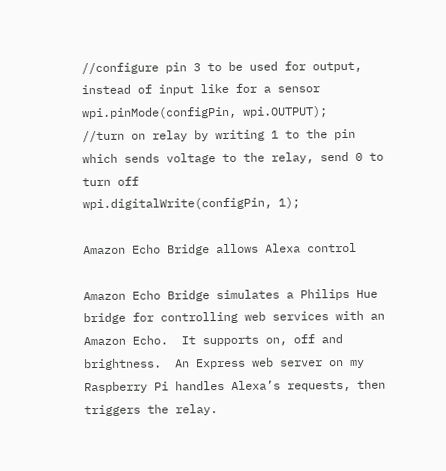//configure pin 3 to be used for output, instead of input like for a sensor
wpi.pinMode(configPin, wpi.OUTPUT);
//turn on relay by writing 1 to the pin which sends voltage to the relay, send 0 to turn off
wpi.digitalWrite(configPin, 1);

Amazon Echo Bridge allows Alexa control

Amazon Echo Bridge simulates a Philips Hue bridge for controlling web services with an Amazon Echo.  It supports on, off and brightness.  An Express web server on my Raspberry Pi handles Alexa’s requests, then triggers the relay.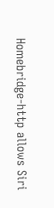Homebridge-http allows Siri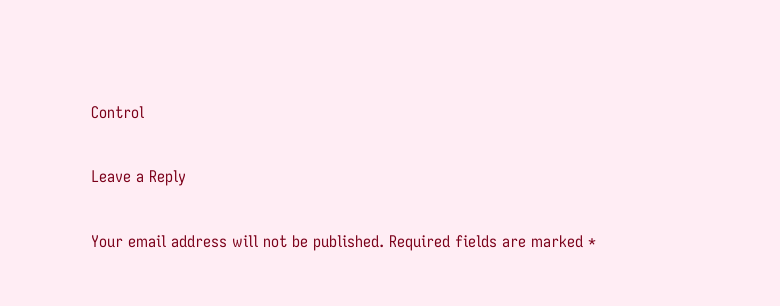Control

Leave a Reply

Your email address will not be published. Required fields are marked *